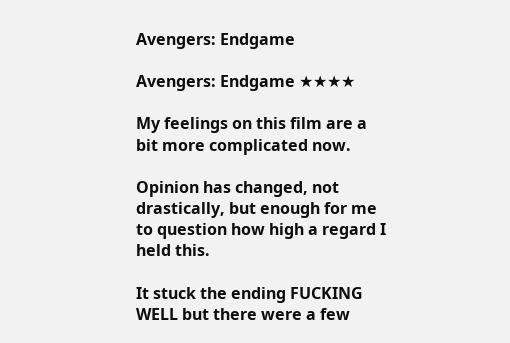Avengers: Endgame

Avengers: Endgame ★★★★

My feelings on this film are a bit more complicated now.

Opinion has changed, not drastically, but enough for me to question how high a regard I held this.

It stuck the ending FUCKING WELL but there were a few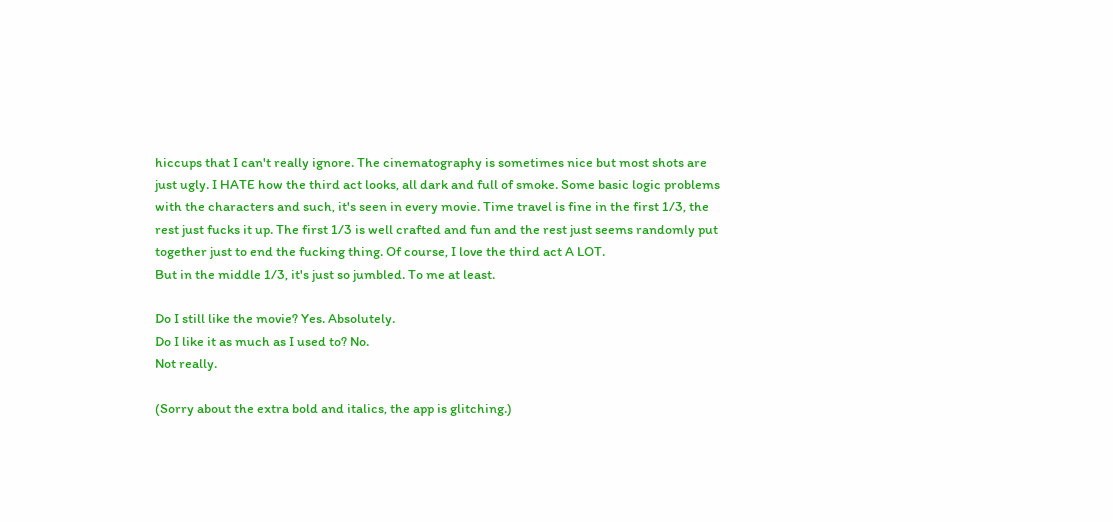hiccups that I can't really ignore. The cinematography is sometimes nice but most shots are just ugly. I HATE how the third act looks, all dark and full of smoke. Some basic logic problems with the characters and such, it's seen in every movie. Time travel is fine in the first 1/3, the rest just fucks it up. The first 1/3 is well crafted and fun and the rest just seems randomly put together just to end the fucking thing. Of course, I love the third act A LOT.
But in the middle 1/3, it's just so jumbled. To me at least.

Do I still like the movie? Yes. Absolutely.
Do I like it as much as I used to? No.
Not really.

(Sorry about the extra bold and italics, the app is glitching.)